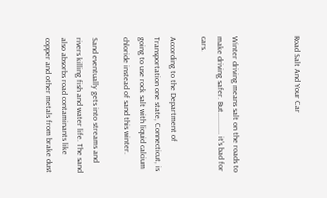Road Salt And Your Car



Winter driving means salt on the roads to make driving safer. But........... it's bad for cars.

According to the Department of Transportation one state, Connecticut, is going to use rock salt with liquid calcium chloride instead of sand this winter.

Sand eventually gets into streams and rivers killing fish and water life. The sand also absorbs road contaminants like copper and other metals from brake dust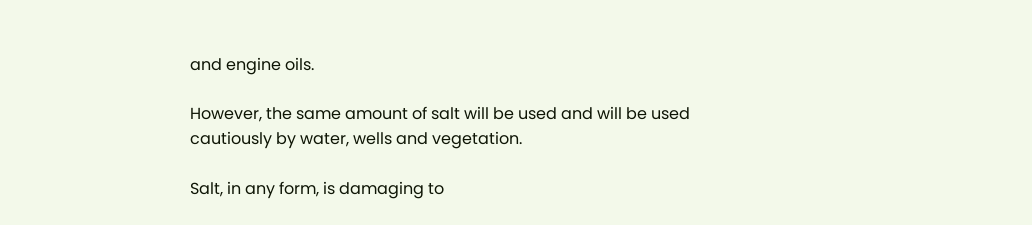and engine oils.

However, the same amount of salt will be used and will be used cautiously by water, wells and vegetation.

Salt, in any form, is damaging to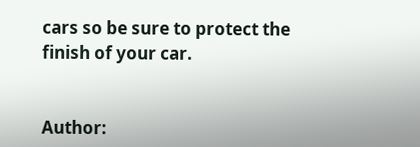cars so be sure to protect the finish of your car.


Author: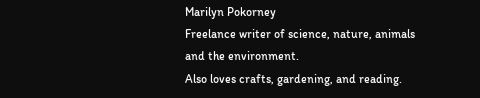Marilyn Pokorney
Freelance writer of science, nature, animals and the environment.
Also loves crafts, gardening, and reading.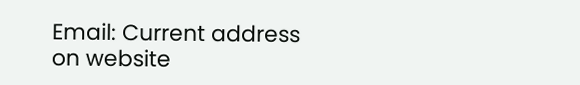Email: Current address on website